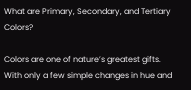What are Primary, Secondary, and Tertiary Colors?

Colors are one of nature’s greatest gifts. With only a few simple changes in hue and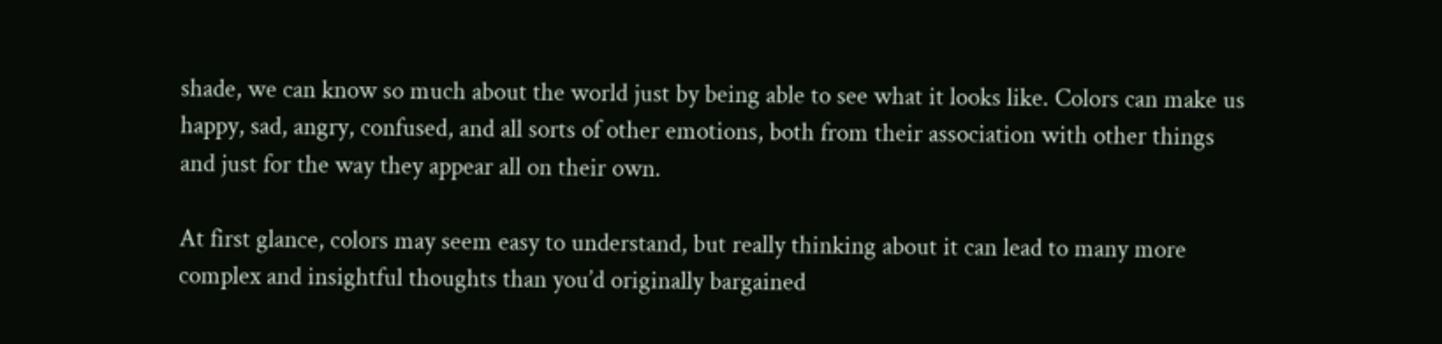shade, we can know so much about the world just by being able to see what it looks like. Colors can make us happy, sad, angry, confused, and all sorts of other emotions, both from their association with other things and just for the way they appear all on their own.

At first glance, colors may seem easy to understand, but really thinking about it can lead to many more complex and insightful thoughts than you’d originally bargained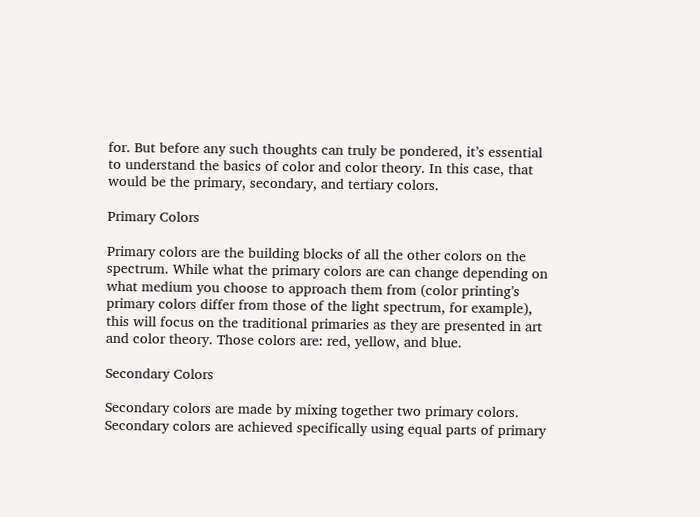for. But before any such thoughts can truly be pondered, it’s essential to understand the basics of color and color theory. In this case, that would be the primary, secondary, and tertiary colors.

Primary Colors

Primary colors are the building blocks of all the other colors on the spectrum. While what the primary colors are can change depending on what medium you choose to approach them from (color printing’s primary colors differ from those of the light spectrum, for example), this will focus on the traditional primaries as they are presented in art and color theory. Those colors are: red, yellow, and blue.

Secondary Colors

Secondary colors are made by mixing together two primary colors. Secondary colors are achieved specifically using equal parts of primary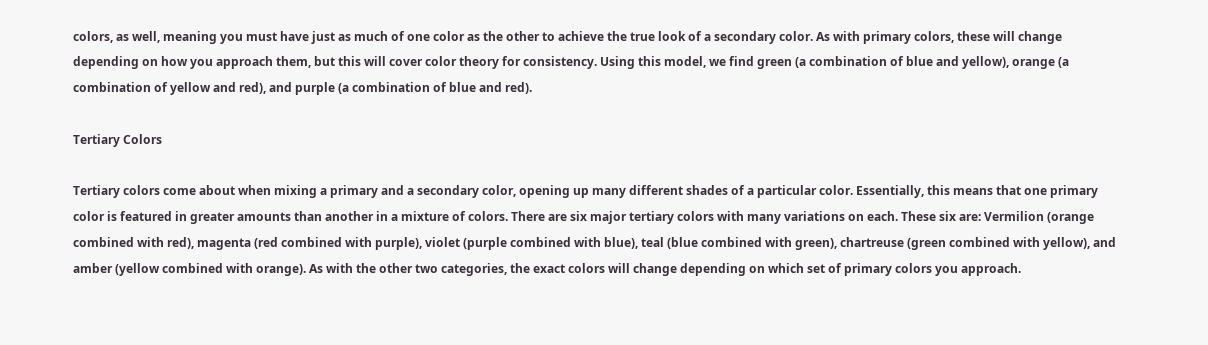colors, as well, meaning you must have just as much of one color as the other to achieve the true look of a secondary color. As with primary colors, these will change depending on how you approach them, but this will cover color theory for consistency. Using this model, we find green (a combination of blue and yellow), orange (a combination of yellow and red), and purple (a combination of blue and red).

Tertiary Colors

Tertiary colors come about when mixing a primary and a secondary color, opening up many different shades of a particular color. Essentially, this means that one primary color is featured in greater amounts than another in a mixture of colors. There are six major tertiary colors with many variations on each. These six are: Vermilion (orange combined with red), magenta (red combined with purple), violet (purple combined with blue), teal (blue combined with green), chartreuse (green combined with yellow), and amber (yellow combined with orange). As with the other two categories, the exact colors will change depending on which set of primary colors you approach.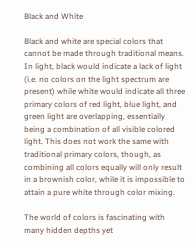Black and White

Black and white are special colors that cannot be made through traditional means. In light, black would indicate a lack of light (i.e. no colors on the light spectrum are present) while white would indicate all three primary colors of red light, blue light, and green light are overlapping, essentially being a combination of all visible colored light. This does not work the same with traditional primary colors, though, as combining all colors equally will only result in a brownish color, while it is impossible to attain a pure white through color mixing.

The world of colors is fascinating with many hidden depths yet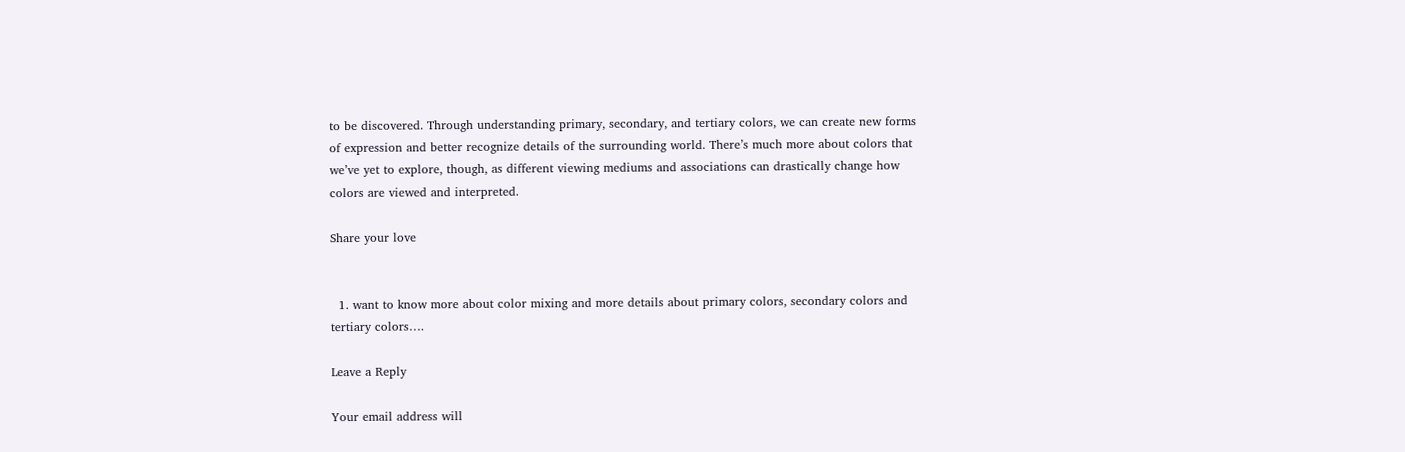to be discovered. Through understanding primary, secondary, and tertiary colors, we can create new forms of expression and better recognize details of the surrounding world. There’s much more about colors that we’ve yet to explore, though, as different viewing mediums and associations can drastically change how colors are viewed and interpreted.

Share your love


  1. want to know more about color mixing and more details about primary colors, secondary colors and tertiary colors….

Leave a Reply

Your email address will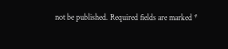not be published. Required fields are marked *